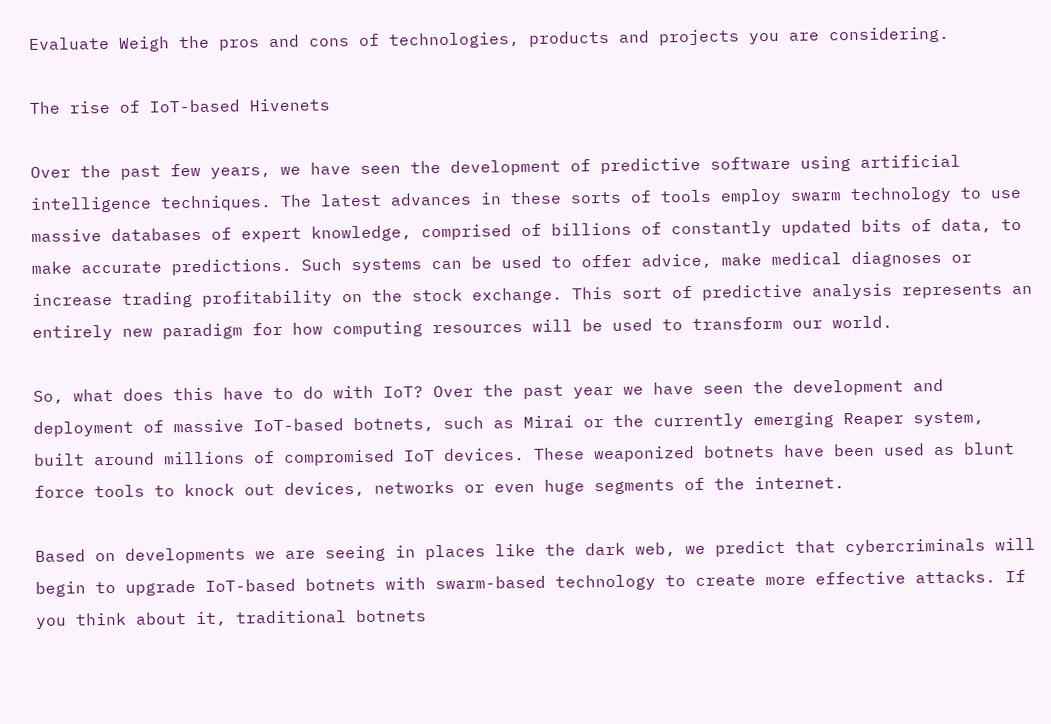Evaluate Weigh the pros and cons of technologies, products and projects you are considering.

The rise of IoT-based Hivenets

Over the past few years, we have seen the development of predictive software using artificial intelligence techniques. The latest advances in these sorts of tools employ swarm technology to use massive databases of expert knowledge, comprised of billions of constantly updated bits of data, to make accurate predictions. Such systems can be used to offer advice, make medical diagnoses or increase trading profitability on the stock exchange. This sort of predictive analysis represents an entirely new paradigm for how computing resources will be used to transform our world.

So, what does this have to do with IoT? Over the past year we have seen the development and deployment of massive IoT-based botnets, such as Mirai or the currently emerging Reaper system, built around millions of compromised IoT devices. These weaponized botnets have been used as blunt force tools to knock out devices, networks or even huge segments of the internet.

Based on developments we are seeing in places like the dark web, we predict that cybercriminals will begin to upgrade IoT-based botnets with swarm-based technology to create more effective attacks. If you think about it, traditional botnets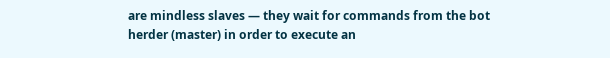are mindless slaves — they wait for commands from the bot herder (master) in order to execute an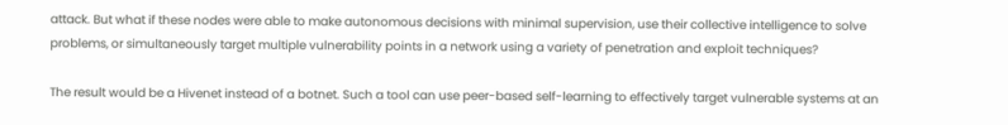attack. But what if these nodes were able to make autonomous decisions with minimal supervision, use their collective intelligence to solve problems, or simultaneously target multiple vulnerability points in a network using a variety of penetration and exploit techniques?

The result would be a Hivenet instead of a botnet. Such a tool can use peer-based self-learning to effectively target vulnerable systems at an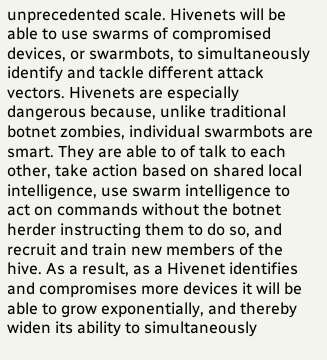unprecedented scale. Hivenets will be able to use swarms of compromised devices, or swarmbots, to simultaneously identify and tackle different attack vectors. Hivenets are especially dangerous because, unlike traditional botnet zombies, individual swarmbots are smart. They are able to of talk to each other, take action based on shared local intelligence, use swarm intelligence to act on commands without the botnet herder instructing them to do so, and recruit and train new members of the hive. As a result, as a Hivenet identifies and compromises more devices it will be able to grow exponentially, and thereby widen its ability to simultaneously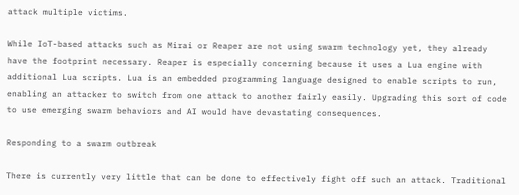attack multiple victims.

While IoT-based attacks such as Mirai or Reaper are not using swarm technology yet, they already have the footprint necessary. Reaper is especially concerning because it uses a Lua engine with additional Lua scripts. Lua is an embedded programming language designed to enable scripts to run, enabling an attacker to switch from one attack to another fairly easily. Upgrading this sort of code to use emerging swarm behaviors and AI would have devastating consequences.

Responding to a swarm outbreak

There is currently very little that can be done to effectively fight off such an attack. Traditional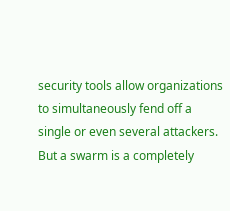security tools allow organizations to simultaneously fend off a single or even several attackers. But a swarm is a completely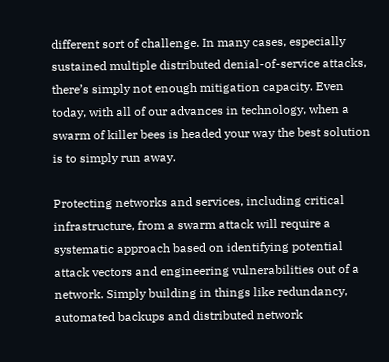different sort of challenge. In many cases, especially sustained multiple distributed denial-of-service attacks, there’s simply not enough mitigation capacity. Even today, with all of our advances in technology, when a swarm of killer bees is headed your way the best solution is to simply run away.

Protecting networks and services, including critical infrastructure, from a swarm attack will require a systematic approach based on identifying potential attack vectors and engineering vulnerabilities out of a network. Simply building in things like redundancy, automated backups and distributed network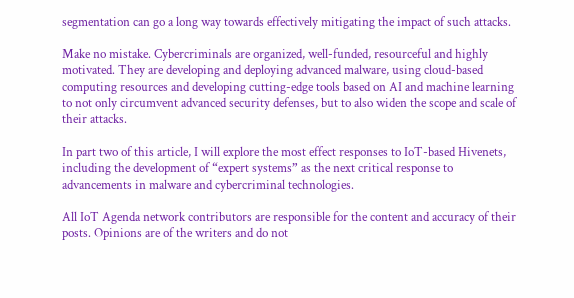segmentation can go a long way towards effectively mitigating the impact of such attacks.

Make no mistake. Cybercriminals are organized, well-funded, resourceful and highly motivated. They are developing and deploying advanced malware, using cloud-based computing resources and developing cutting-edge tools based on AI and machine learning to not only circumvent advanced security defenses, but to also widen the scope and scale of their attacks.

In part two of this article, I will explore the most effect responses to IoT-based Hivenets, including the development of “expert systems” as the next critical response to advancements in malware and cybercriminal technologies.

All IoT Agenda network contributors are responsible for the content and accuracy of their posts. Opinions are of the writers and do not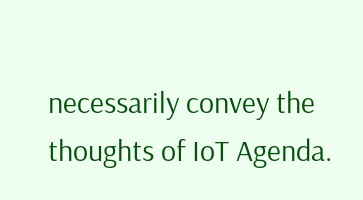necessarily convey the thoughts of IoT Agenda.